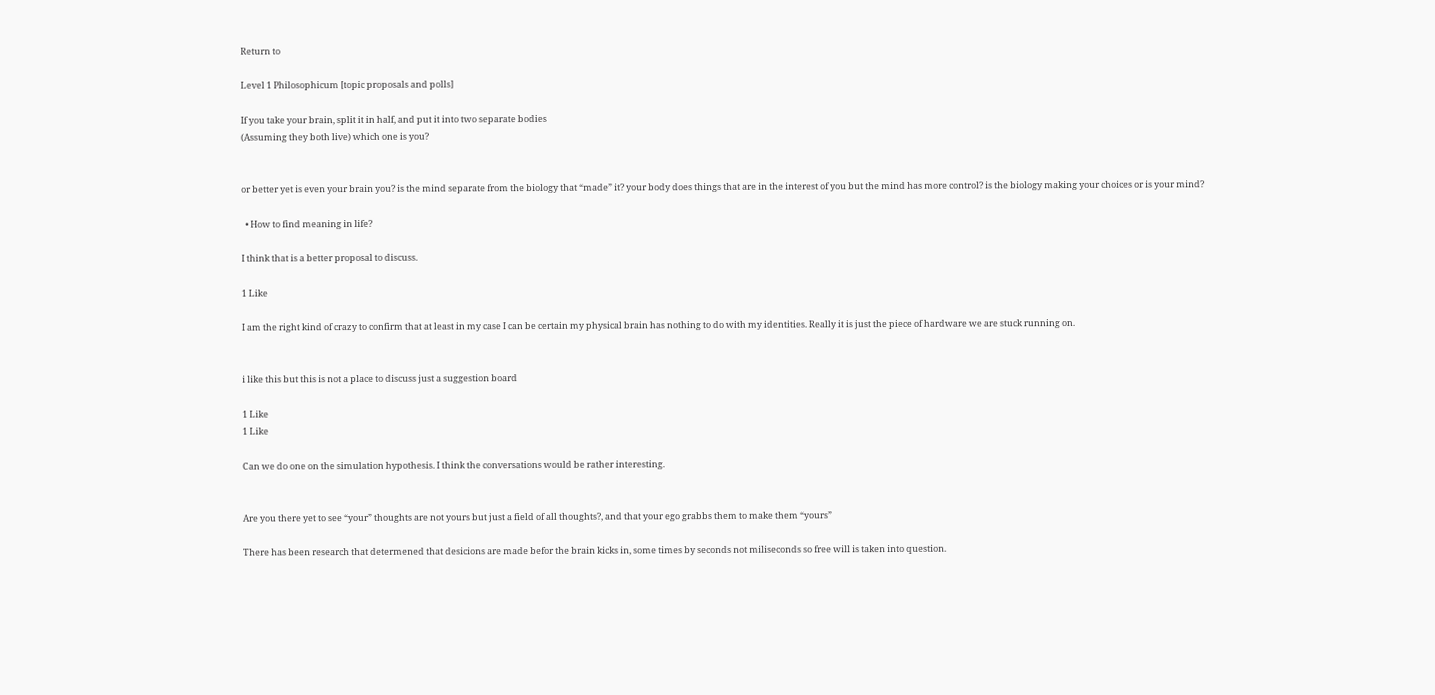Return to

Level 1 Philosophicum [topic proposals and polls]

If you take your brain, split it in half, and put it into two separate bodies
(Assuming they both live) which one is you?


or better yet is even your brain you? is the mind separate from the biology that “made” it? your body does things that are in the interest of you but the mind has more control? is the biology making your choices or is your mind?

  • How to find meaning in life?

I think that is a better proposal to discuss.

1 Like

I am the right kind of crazy to confirm that at least in my case I can be certain my physical brain has nothing to do with my identities. Really it is just the piece of hardware we are stuck running on.


i like this but this is not a place to discuss just a suggestion board

1 Like
1 Like

Can we do one on the simulation hypothesis. I think the conversations would be rather interesting.


Are you there yet to see “your” thoughts are not yours but just a field of all thoughts?, and that your ego grabbs them to make them “yours”

There has been research that determened that desicions are made befor the brain kicks in, some times by seconds not miliseconds so free will is taken into question.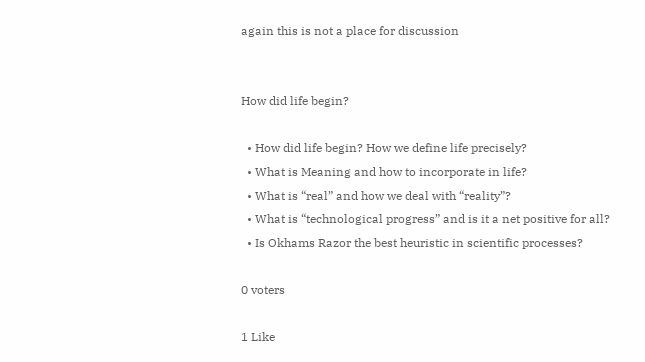again this is not a place for discussion


How did life begin?

  • How did life begin? How we define life precisely?
  • What is Meaning and how to incorporate in life?
  • What is “real” and how we deal with “reality”?
  • What is “technological progress” and is it a net positive for all?
  • Is Okhams Razor the best heuristic in scientific processes?

0 voters

1 Like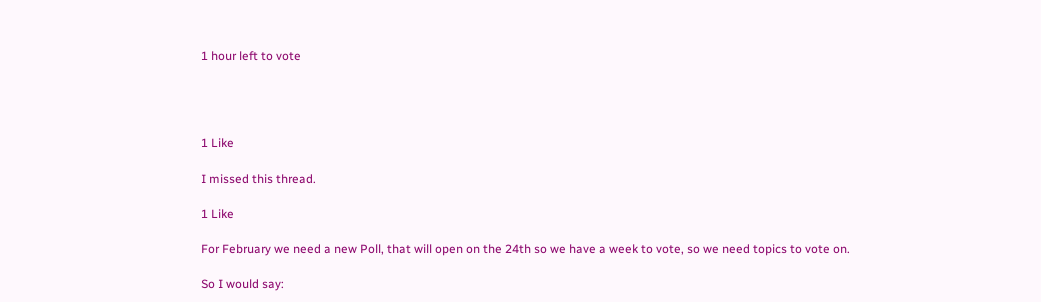1 hour left to vote




1 Like

I missed this thread.

1 Like

For February we need a new Poll, that will open on the 24th so we have a week to vote, so we need topics to vote on.

So I would say: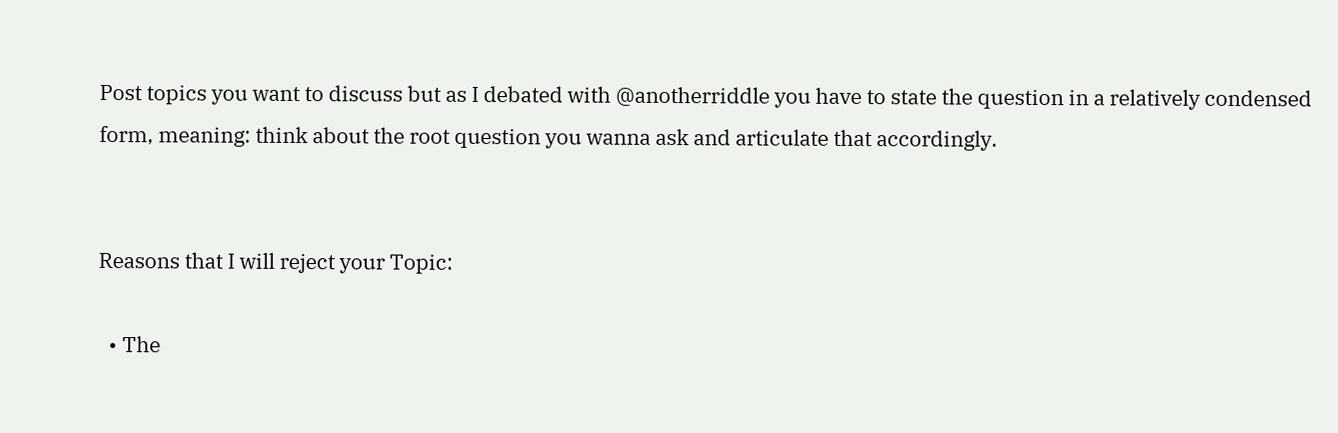Post topics you want to discuss but as I debated with @anotherriddle you have to state the question in a relatively condensed form, meaning: think about the root question you wanna ask and articulate that accordingly.


Reasons that I will reject your Topic:

  • The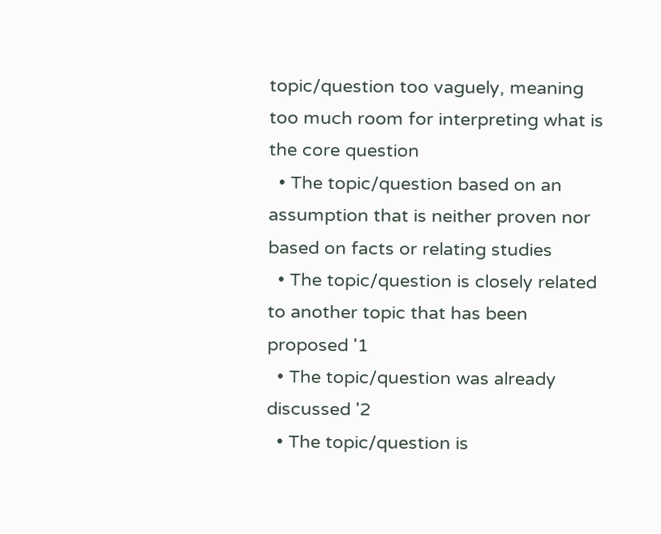topic/question too vaguely, meaning too much room for interpreting what is the core question
  • The topic/question based on an assumption that is neither proven nor based on facts or relating studies
  • The topic/question is closely related to another topic that has been proposed '1
  • The topic/question was already discussed '2
  • The topic/question is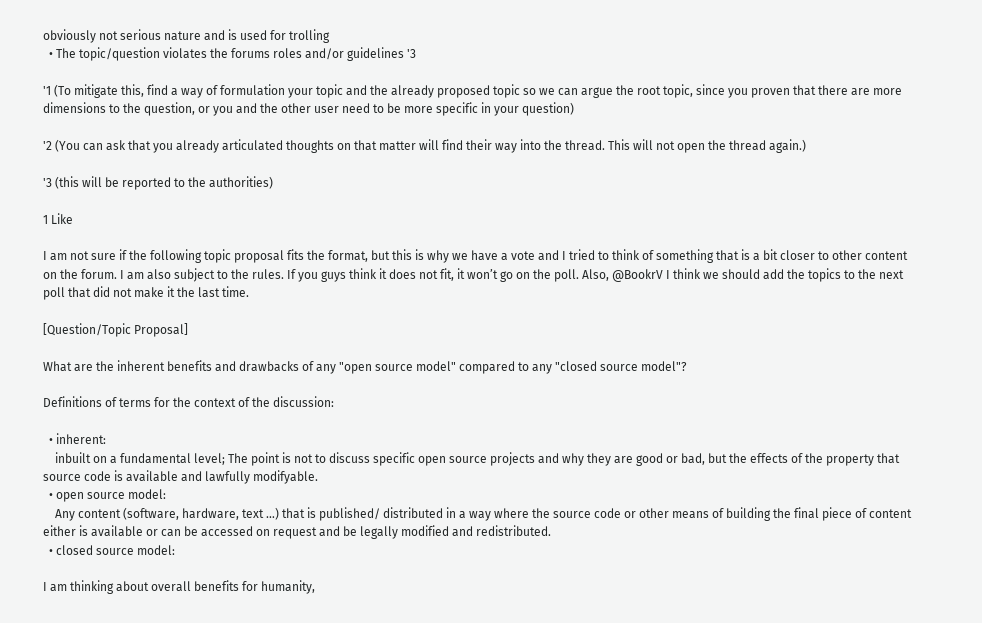obviously not serious nature and is used for trolling
  • The topic/question violates the forums roles and/or guidelines '3

'1 (To mitigate this, find a way of formulation your topic and the already proposed topic so we can argue the root topic, since you proven that there are more dimensions to the question, or you and the other user need to be more specific in your question)

'2 (You can ask that you already articulated thoughts on that matter will find their way into the thread. This will not open the thread again.)

'3 (this will be reported to the authorities)

1 Like

I am not sure if the following topic proposal fits the format, but this is why we have a vote and I tried to think of something that is a bit closer to other content on the forum. I am also subject to the rules. If you guys think it does not fit, it won’t go on the poll. Also, @BookrV I think we should add the topics to the next poll that did not make it the last time.

[Question/Topic Proposal]

What are the inherent benefits and drawbacks of any "open source model" compared to any "closed source model"?

Definitions of terms for the context of the discussion:

  • inherent:
    inbuilt on a fundamental level; The point is not to discuss specific open source projects and why they are good or bad, but the effects of the property that source code is available and lawfully modifyable.
  • open source model:
    Any content (software, hardware, text …) that is published/ distributed in a way where the source code or other means of building the final piece of content either is available or can be accessed on request and be legally modified and redistributed.
  • closed source model:

I am thinking about overall benefits for humanity,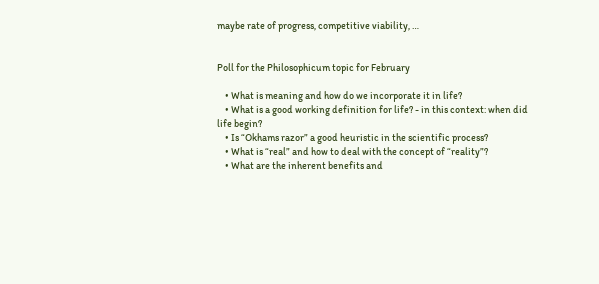maybe rate of progress, competitive viability, …


Poll for the Philosophicum topic for February

    • What is meaning and how do we incorporate it in life?
    • What is a good working definition for life? - in this context: when did life begin?
    • Is “Okhams razor” a good heuristic in the scientific process?
    • What is “real” and how to deal with the concept of “reality”?
    • What are the inherent benefits and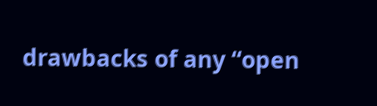drawbacks of any “open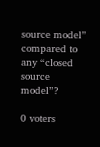source model” compared to any “closed source model”?

0 voters